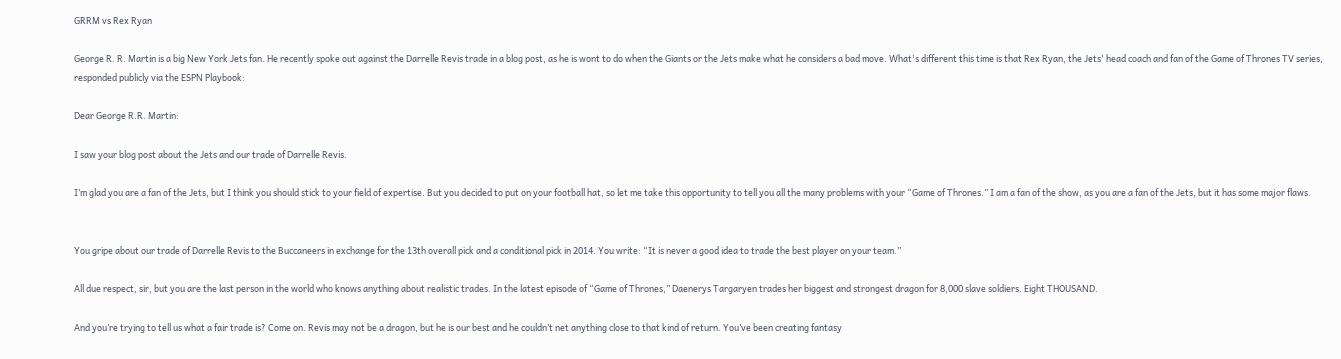GRRM vs Rex Ryan

George R. R. Martin is a big New York Jets fan. He recently spoke out against the Darrelle Revis trade in a blog post, as he is wont to do when the Giants or the Jets make what he considers a bad move. What's different this time is that Rex Ryan, the Jets' head coach and fan of the Game of Thrones TV series, responded publicly via the ESPN Playbook:

Dear George R.R. Martin:

I saw your blog post about the Jets and our trade of Darrelle Revis.

I’m glad you are a fan of the Jets, but I think you should stick to your field of expertise. But you decided to put on your football hat, so let me take this opportunity to tell you all the many problems with your “Game of Thrones.” I am a fan of the show, as you are a fan of the Jets, but it has some major flaws.


You gripe about our trade of Darrelle Revis to the Buccaneers in exchange for the 13th overall pick and a conditional pick in 2014. You write: “It is never a good idea to trade the best player on your team.”

All due respect, sir, but you are the last person in the world who knows anything about realistic trades. In the latest episode of “Game of Thrones,” Daenerys Targaryen trades her biggest and strongest dragon for 8,000 slave soldiers. Eight THOUSAND.

And you’re trying to tell us what a fair trade is? Come on. Revis may not be a dragon, but he is our best and he couldn’t net anything close to that kind of return. You’ve been creating fantasy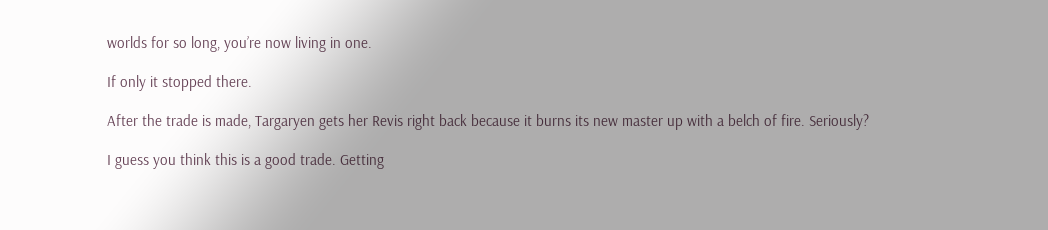worlds for so long, you’re now living in one.

If only it stopped there.

After the trade is made, Targaryen gets her Revis right back because it burns its new master up with a belch of fire. Seriously?

I guess you think this is a good trade. Getting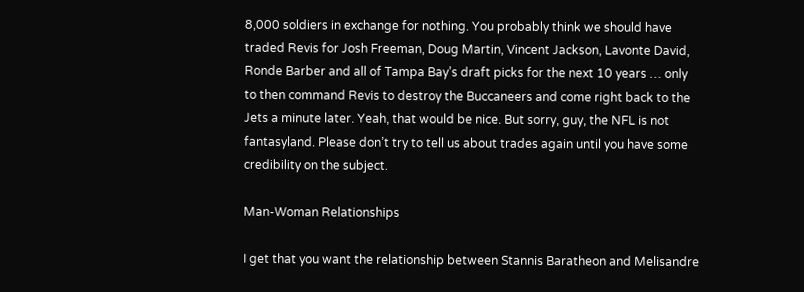8,000 soldiers in exchange for nothing. You probably think we should have traded Revis for Josh Freeman, Doug Martin, Vincent Jackson, Lavonte David, Ronde Barber and all of Tampa Bay’s draft picks for the next 10 years … only to then command Revis to destroy the Buccaneers and come right back to the Jets a minute later. Yeah, that would be nice. But sorry, guy, the NFL is not fantasyland. Please don’t try to tell us about trades again until you have some credibility on the subject.

Man-Woman Relationships

I get that you want the relationship between Stannis Baratheon and Melisandre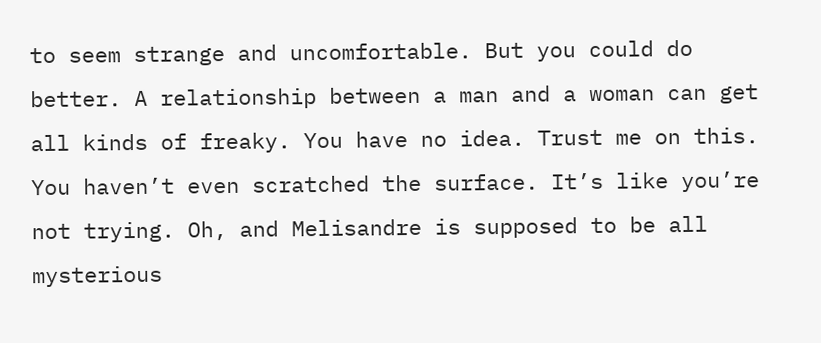to seem strange and uncomfortable. But you could do better. A relationship between a man and a woman can get all kinds of freaky. You have no idea. Trust me on this. You haven’t even scratched the surface. It’s like you’re not trying. Oh, and Melisandre is supposed to be all mysterious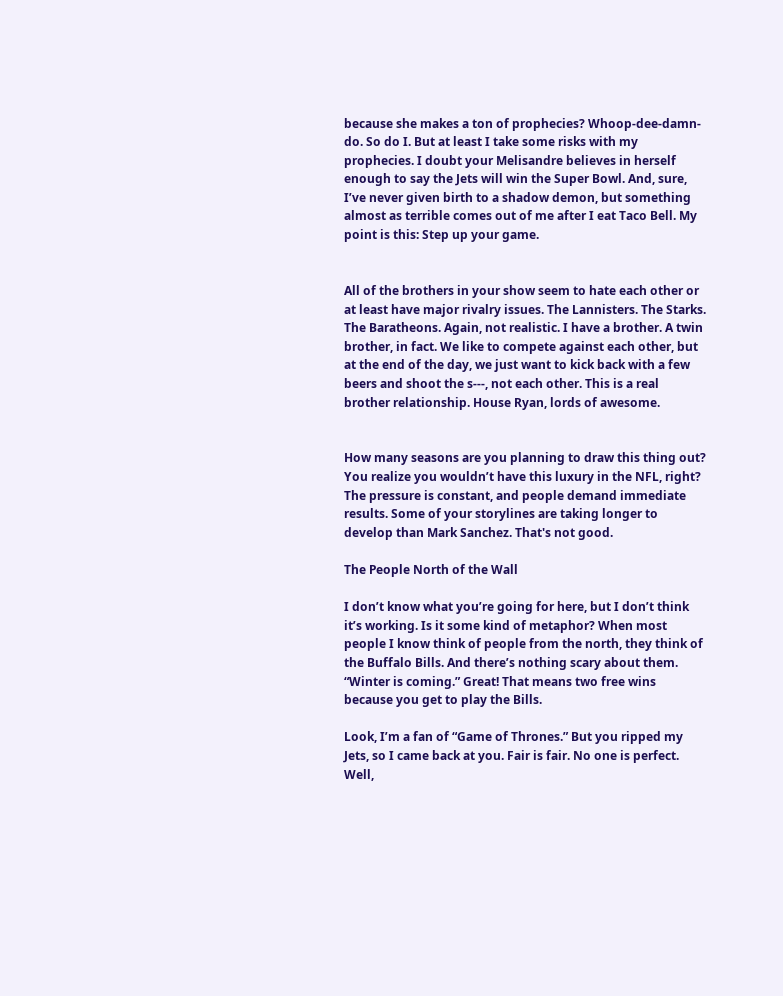because she makes a ton of prophecies? Whoop-dee-damn-do. So do I. But at least I take some risks with my prophecies. I doubt your Melisandre believes in herself enough to say the Jets will win the Super Bowl. And, sure, I’ve never given birth to a shadow demon, but something almost as terrible comes out of me after I eat Taco Bell. My point is this: Step up your game.


All of the brothers in your show seem to hate each other or at least have major rivalry issues. The Lannisters. The Starks. The Baratheons. Again, not realistic. I have a brother. A twin brother, in fact. We like to compete against each other, but at the end of the day, we just want to kick back with a few beers and shoot the s---, not each other. This is a real brother relationship. House Ryan, lords of awesome.


How many seasons are you planning to draw this thing out? You realize you wouldn’t have this luxury in the NFL, right? The pressure is constant, and people demand immediate results. Some of your storylines are taking longer to develop than Mark Sanchez. That's not good.

The People North of the Wall

I don’t know what you’re going for here, but I don’t think it’s working. Is it some kind of metaphor? When most people I know think of people from the north, they think of the Buffalo Bills. And there’s nothing scary about them. “Winter is coming.” Great! That means two free wins because you get to play the Bills.

Look, I’m a fan of “Game of Thrones.” But you ripped my Jets, so I came back at you. Fair is fair. No one is perfect. Well,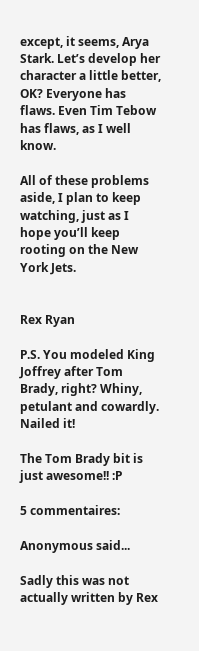except, it seems, Arya Stark. Let’s develop her character a little better, OK? Everyone has flaws. Even Tim Tebow has flaws, as I well know.

All of these problems aside, I plan to keep watching, just as I hope you’ll keep rooting on the New York Jets.


Rex Ryan

P.S. You modeled King Joffrey after Tom Brady, right? Whiny, petulant and cowardly. Nailed it!

The Tom Brady bit is just awesome!! :P

5 commentaires:

Anonymous said...

Sadly this was not actually written by Rex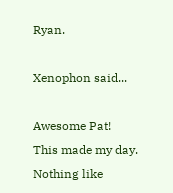Ryan.

Xenophon said...

Awesome Pat! This made my day. Nothing like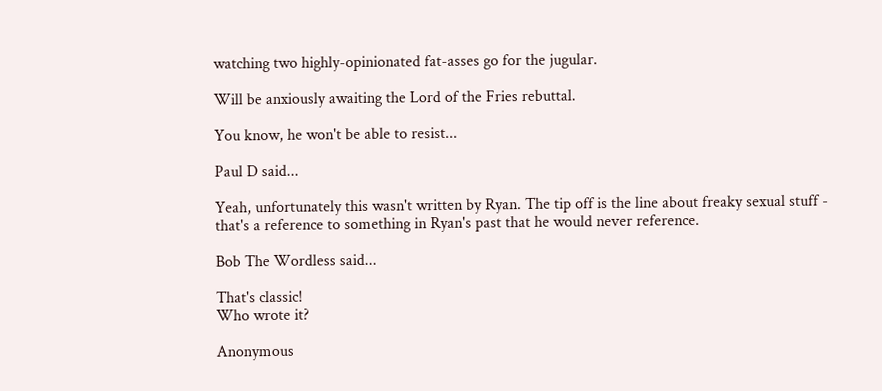watching two highly-opinionated fat-asses go for the jugular.

Will be anxiously awaiting the Lord of the Fries rebuttal.

You know, he won't be able to resist...

Paul D said...

Yeah, unfortunately this wasn't written by Ryan. The tip off is the line about freaky sexual stuff - that's a reference to something in Ryan's past that he would never reference.

Bob The Wordless said...

That's classic!
Who wrote it?

Anonymous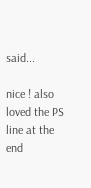said...

nice ! also loved the PS line at the end